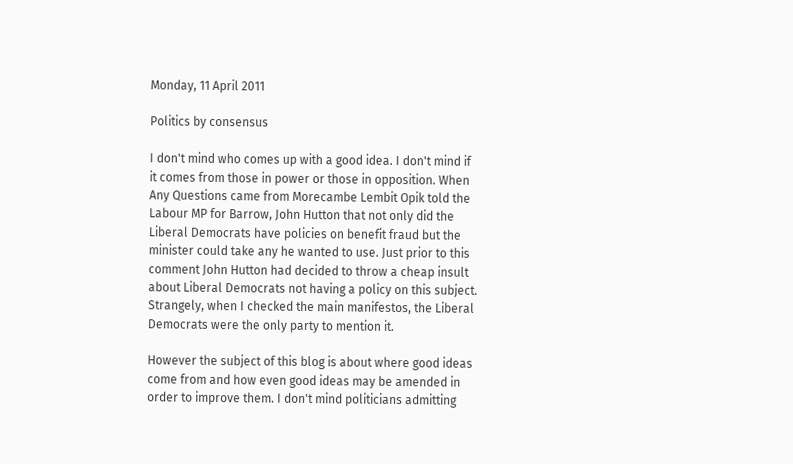Monday, 11 April 2011

Politics by consensus

I don't mind who comes up with a good idea. I don't mind if it comes from those in power or those in opposition. When Any Questions came from Morecambe Lembit Opik told the Labour MP for Barrow, John Hutton that not only did the Liberal Democrats have policies on benefit fraud but the minister could take any he wanted to use. Just prior to this comment John Hutton had decided to throw a cheap insult about Liberal Democrats not having a policy on this subject. Strangely, when I checked the main manifestos, the Liberal Democrats were the only party to mention it.

However the subject of this blog is about where good ideas come from and how even good ideas may be amended in order to improve them. I don't mind politicians admitting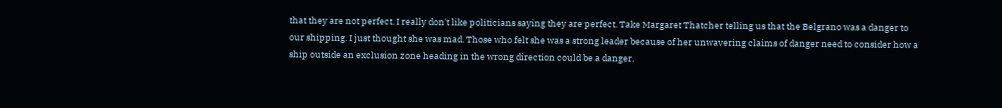that they are not perfect. I really don't like politicians saying they are perfect. Take Margaret Thatcher telling us that the Belgrano was a danger to our shipping. I just thought she was mad. Those who felt she was a strong leader because of her unwavering claims of danger need to consider how a ship outside an exclusion zone heading in the wrong direction could be a danger.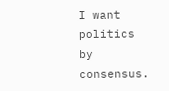I want politics by consensus.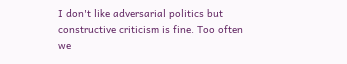I don't like adversarial politics but constructive criticism is fine. Too often we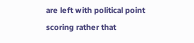are left with political point scoring rather that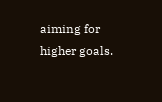aiming for higher goals.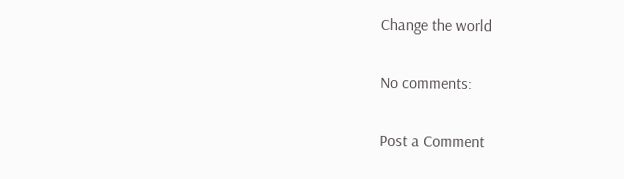Change the world

No comments:

Post a Comment